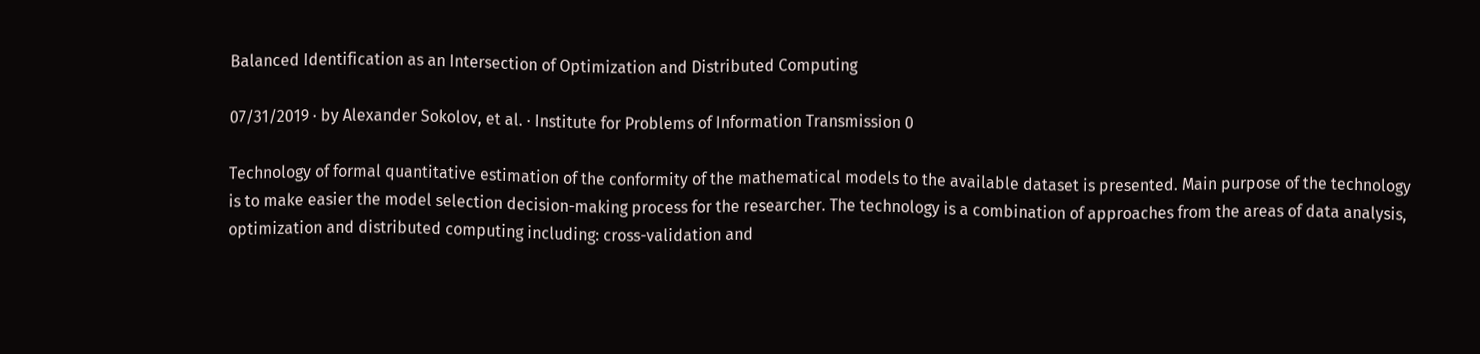Balanced Identification as an Intersection of Optimization and Distributed Computing

07/31/2019 ∙ by Alexander Sokolov, et al. ∙ Institute for Problems of Information Transmission 0

Technology of formal quantitative estimation of the conformity of the mathematical models to the available dataset is presented. Main purpose of the technology is to make easier the model selection decision-making process for the researcher. The technology is a combination of approaches from the areas of data analysis, optimization and distributed computing including: cross-validation and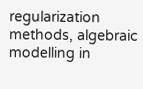regularization methods, algebraic modelling in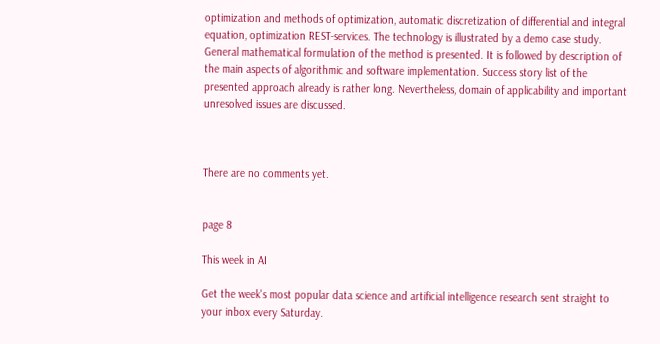optimization and methods of optimization, automatic discretization of differential and integral equation, optimization REST-services. The technology is illustrated by a demo case study. General mathematical formulation of the method is presented. It is followed by description of the main aspects of algorithmic and software implementation. Success story list of the presented approach already is rather long. Nevertheless, domain of applicability and important unresolved issues are discussed.



There are no comments yet.


page 8

This week in AI

Get the week's most popular data science and artificial intelligence research sent straight to your inbox every Saturday.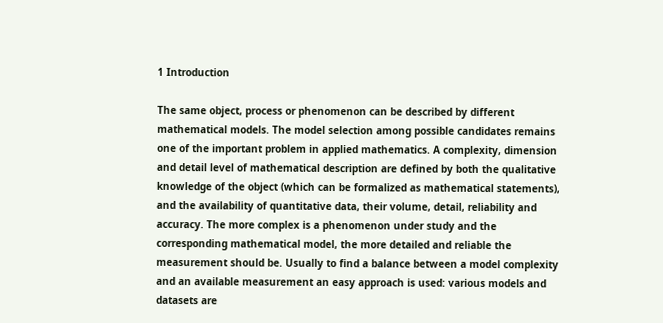1 Introduction

The same object, process or phenomenon can be described by different mathematical models. The model selection among possible candidates remains one of the important problem in applied mathematics. A complexity, dimension and detail level of mathematical description are defined by both the qualitative knowledge of the object (which can be formalized as mathematical statements), and the availability of quantitative data, their volume, detail, reliability and accuracy. The more complex is a phenomenon under study and the corresponding mathematical model, the more detailed and reliable the measurement should be. Usually to find a balance between a model complexity and an available measurement an easy approach is used: various models and datasets are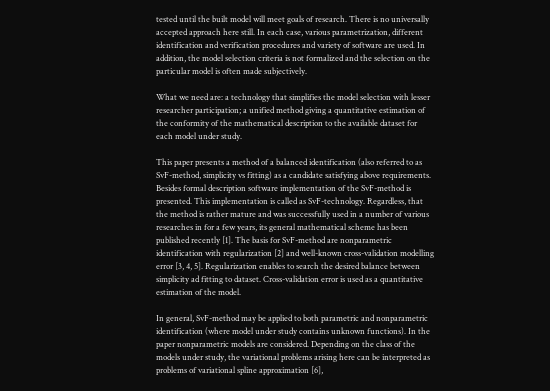tested until the built model will meet goals of research. There is no universally accepted approach here still. In each case, various parametrization, different identification and verification procedures and variety of software are used. In addition, the model selection criteria is not formalized and the selection on the particular model is often made subjectively.

What we need are: a technology that simplifies the model selection with lesser researcher participation; a unified method giving a quantitative estimation of the conformity of the mathematical description to the available dataset for each model under study.

This paper presents a method of a balanced identification (also referred to as SvF-method, simplicity vs fitting) as a candidate satisfying above requirements. Besides formal description software implementation of the SvF-method is presented. This implementation is called as SvF-technology. Regardless, that the method is rather mature and was successfully used in a number of various researches in for a few years, its general mathematical scheme has been published recently [1]. The basis for SvF-method are nonparametric identification with regularization [2] and well-known cross-validation modelling error [3, 4, 5]. Regularization enables to search the desired balance between simplicity ad fitting to dataset. Cross-validation error is used as a quantitative estimation of the model.

In general, SvF-method may be applied to both parametric and nonparametric identification (where model under study contains unknown functions). In the paper nonparametric models are considered. Depending on the class of the models under study, the variational problems arising here can be interpreted as problems of variational spline approximation [6],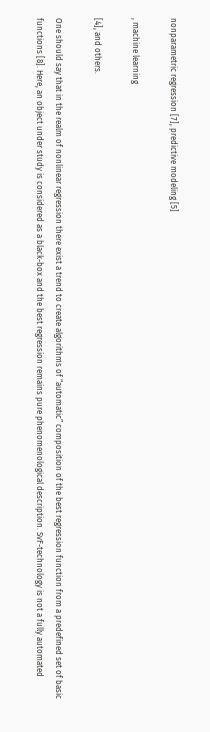nonparametric regression [7], predictive modeling [5]

, machine learning

[4], and others.

One should say that in the realm of nonlinear regression there exist a trend to create algorithms of “automatic” composition of the best regression function from a predefined set of basic functions [8]. Here, an object under study is considered as a black-box and the best regression remains pure phenomenological description. SvF-technology is not a fully automated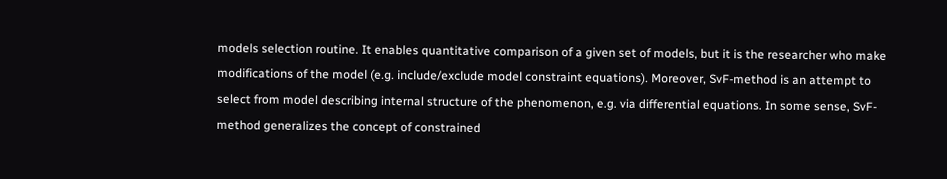models selection routine. It enables quantitative comparison of a given set of models, but it is the researcher who make modifications of the model (e.g. include/exclude model constraint equations). Moreover, SvF-method is an attempt to select from model describing internal structure of the phenomenon, e.g. via differential equations. In some sense, SvF-method generalizes the concept of constrained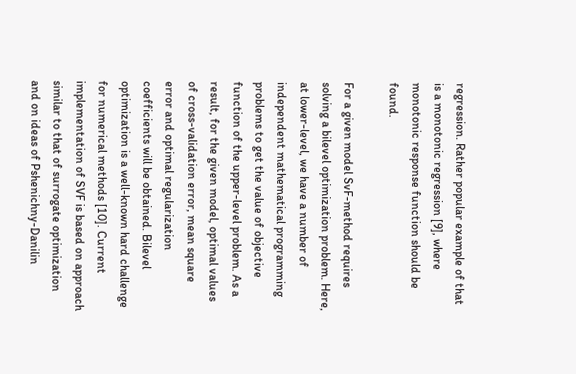regression. Rather popular example of that is a monotonic regression [9], where monotonic response function should be found.

For a given model SvF-method requires solving a bilevel optimization problem. Here, at lower-level, we have a number of independent mathematical programming problems to get the value of objective function of the upper-level problem. As a result, for the given model, optimal values of cross-validation error, mean square error and optimal regularization coefficients will be obtained. Bilevel optimization is a well-known hard challenge for numerical methods [10]. Current implementation of SVF is based on approach similar to that of surrogate optimization and on ideas of Pshenichny-Danilin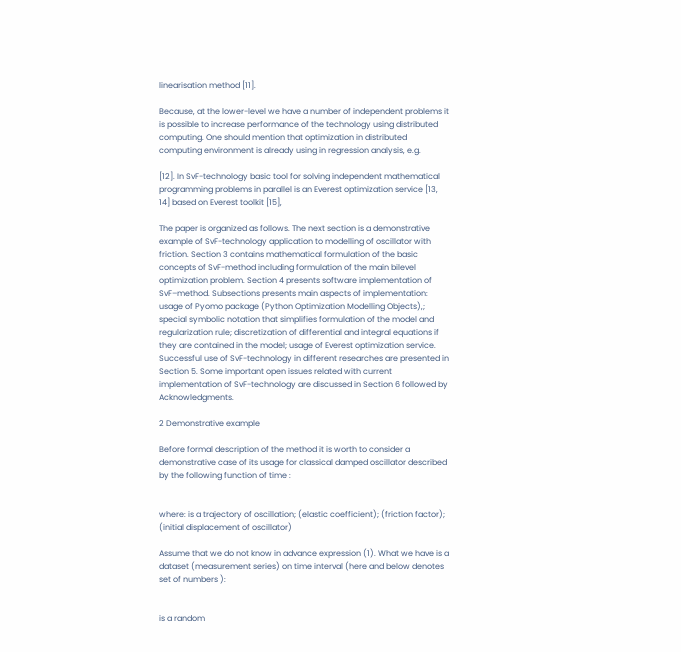linearisation method [11].

Because, at the lower-level we have a number of independent problems it is possible to increase performance of the technology using distributed computing. One should mention that optimization in distributed computing environment is already using in regression analysis, e.g.

[12]. In SvF-technology basic tool for solving independent mathematical programming problems in parallel is an Everest optimization service [13, 14] based on Everest toolkit [15],

The paper is organized as follows. The next section is a demonstrative example of SvF-technology application to modelling of oscillator with friction. Section 3 contains mathematical formulation of the basic concepts of SvF-method including formulation of the main bilevel optimization problem. Section 4 presents software implementation of SvF–method. Subsections presents main aspects of implementation: usage of Pyomo package (Python Optimization Modelling Objects),; special symbolic notation that simplifies formulation of the model and regularization rule; discretization of differential and integral equations if they are contained in the model; usage of Everest optimization service. Successful use of SvF-technology in different researches are presented in Section 5. Some important open issues related with current implementation of SvF-technology are discussed in Section 6 followed by Acknowledgments.

2 Demonstrative example

Before formal description of the method it is worth to consider a demonstrative case of its usage for classical damped oscillator described by the following function of time :


where: is a trajectory of oscillation; (elastic coefficient); (friction factor); (initial displacement of oscillator)

Assume that we do not know in advance expression (1). What we have is a dataset (measurement series) on time interval (here and below denotes set of numbers ):


is a random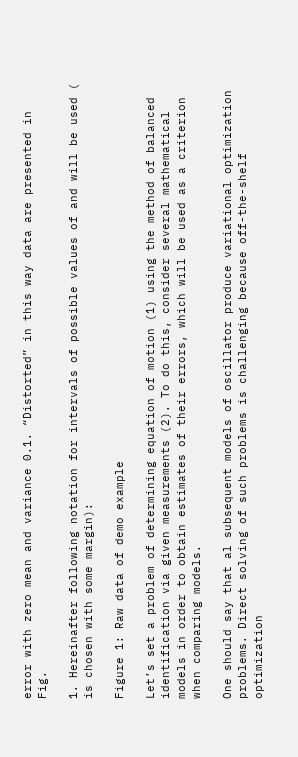error with zero mean and variance 0.1. “Distorted” in this way data are presented in Fig.

1. Hereinafter following notation for intervals of possible values of and will be used ( is chosen with some margin):

Figure 1: Raw data of demo example

Let’s set a problem of determining equation of motion (1) using the method of balanced identification via given measurements (2). To do this, consider several mathematical models in order to obtain estimates of their errors, which will be used as a criterion when comparing models.

One should say that al subsequent models of oscillator produce variational optimization problems. Direct solving of such problems is challenging because off-the-shelf optimization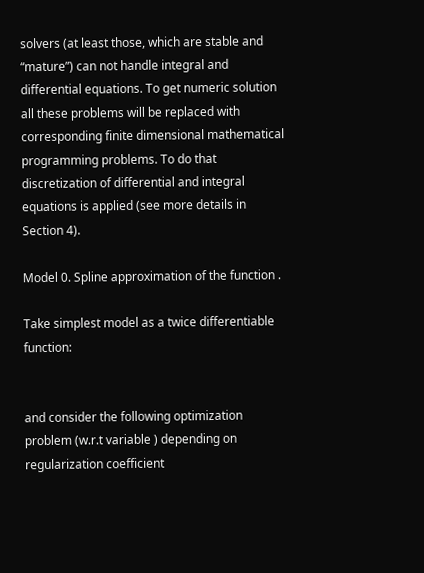solvers (at least those, which are stable and “mature”) can not handle integral and differential equations. To get numeric solution all these problems will be replaced with corresponding finite dimensional mathematical programming problems. To do that discretization of differential and integral equations is applied (see more details in Section 4).

Model 0. Spline approximation of the function .

Take simplest model as a twice differentiable function:


and consider the following optimization problem (w.r.t variable ) depending on regularization coefficient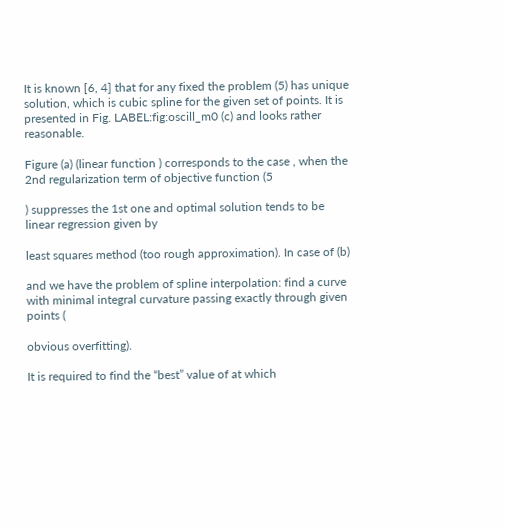It is known [6, 4] that for any fixed the problem (5) has unique solution, which is cubic spline for the given set of points. It is presented in Fig. LABEL:fig:oscill_m0 (c) and looks rather reasonable.

Figure (a) (linear function ) corresponds to the case , when the 2nd regularization term of objective function (5

) suppresses the 1st one and optimal solution tends to be linear regression given by

least squares method (too rough approximation). In case of (b)

and we have the problem of spline interpolation: find a curve with minimal integral curvature passing exactly through given points (

obvious overfitting).

It is required to find the “best” value of at which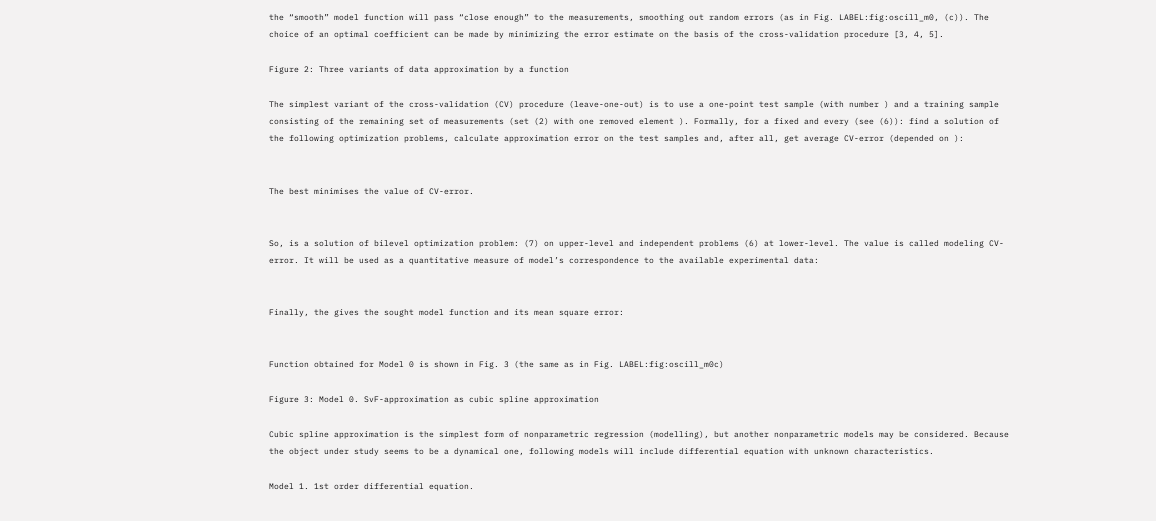the “smooth” model function will pass “close enough” to the measurements, smoothing out random errors (as in Fig. LABEL:fig:oscill_m0, (c)). The choice of an optimal coefficient can be made by minimizing the error estimate on the basis of the cross-validation procedure [3, 4, 5].

Figure 2: Three variants of data approximation by a function

The simplest variant of the cross-validation (CV) procedure (leave-one-out) is to use a one-point test sample (with number ) and a training sample consisting of the remaining set of measurements (set (2) with one removed element ). Formally, for a fixed and every (see (6)): find a solution of the following optimization problems, calculate approximation error on the test samples and, after all, get average CV-error (depended on ):


The best minimises the value of CV-error.


So, is a solution of bilevel optimization problem: (7) on upper-level and independent problems (6) at lower-level. The value is called modeling CV-error. It will be used as a quantitative measure of model’s correspondence to the available experimental data:


Finally, the gives the sought model function and its mean square error:


Function obtained for Model 0 is shown in Fig. 3 (the same as in Fig. LABEL:fig:oscill_m0c)

Figure 3: Model 0. SvF-approximation as cubic spline approximation

Cubic spline approximation is the simplest form of nonparametric regression (modelling), but another nonparametric models may be considered. Because the object under study seems to be a dynamical one, following models will include differential equation with unknown characteristics.

Model 1. 1st order differential equation.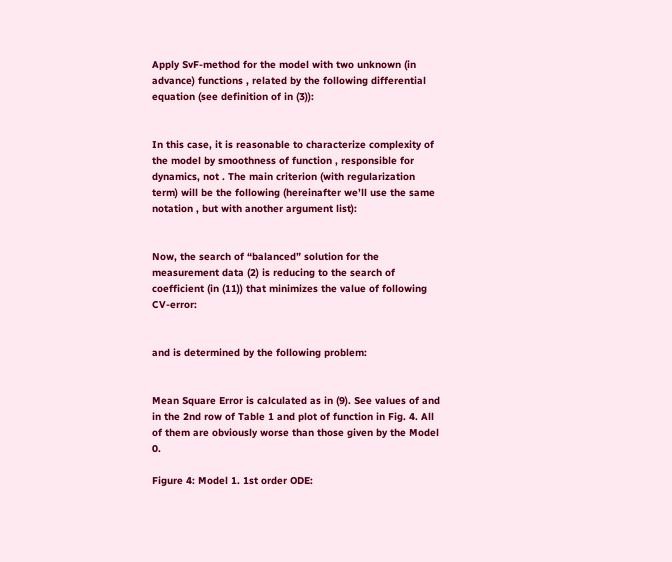Apply SvF-method for the model with two unknown (in advance) functions , related by the following differential equation (see definition of in (3)):


In this case, it is reasonable to characterize complexity of the model by smoothness of function , responsible for dynamics, not . The main criterion (with regularization term) will be the following (hereinafter we’ll use the same notation , but with another argument list):


Now, the search of “balanced” solution for the measurement data (2) is reducing to the search of coefficient (in (11)) that minimizes the value of following CV-error:


and is determined by the following problem:


Mean Square Error is calculated as in (9). See values of and in the 2nd row of Table 1 and plot of function in Fig. 4. All of them are obviously worse than those given by the Model 0.

Figure 4: Model 1. 1st order ODE: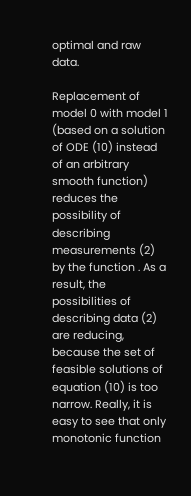optimal and raw data.

Replacement of model 0 with model 1 (based on a solution of ODE (10) instead of an arbitrary smooth function) reduces the possibility of describing measurements (2) by the function . As a result, the possibilities of describing data (2) are reducing, because the set of feasible solutions of equation (10) is too narrow. Really, it is easy to see that only monotonic function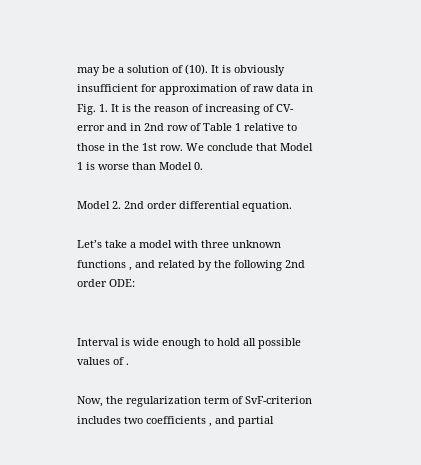may be a solution of (10). It is obviously insufficient for approximation of raw data in Fig. 1. It is the reason of increasing of CV-error and in 2nd row of Table 1 relative to those in the 1st row. We conclude that Model 1 is worse than Model 0.

Model 2. 2nd order differential equation.

Let’s take a model with three unknown functions , and related by the following 2nd order ODE:


Interval is wide enough to hold all possible values of .

Now, the regularization term of SvF-criterion includes two coefficients , and partial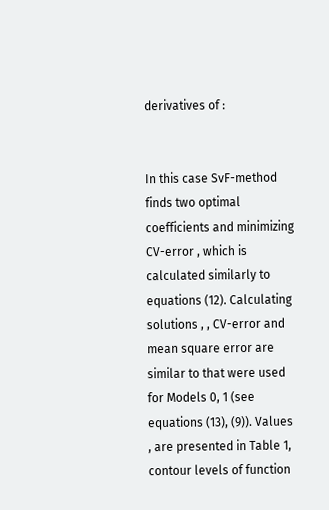derivatives of :


In this case SvF-method finds two optimal coefficients and minimizing CV-error , which is calculated similarly to equations (12). Calculating solutions , , CV-error and mean square error are similar to that were used for Models 0, 1 (see equations (13), (9)). Values , are presented in Table 1, contour levels of function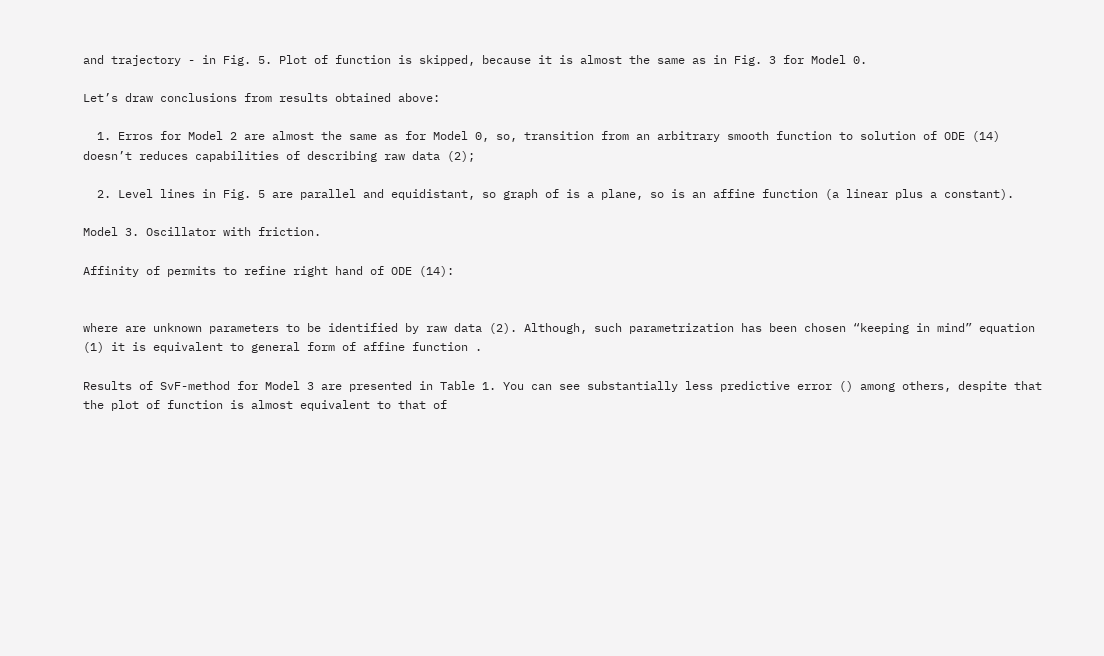and trajectory - in Fig. 5. Plot of function is skipped, because it is almost the same as in Fig. 3 for Model 0.

Let’s draw conclusions from results obtained above:

  1. Erros for Model 2 are almost the same as for Model 0, so, transition from an arbitrary smooth function to solution of ODE (14) doesn’t reduces capabilities of describing raw data (2);

  2. Level lines in Fig. 5 are parallel and equidistant, so graph of is a plane, so is an affine function (a linear plus a constant).

Model 3. Oscillator with friction.

Affinity of permits to refine right hand of ODE (14):


where are unknown parameters to be identified by raw data (2). Although, such parametrization has been chosen “keeping in mind” equation (1) it is equivalent to general form of affine function .

Results of SvF-method for Model 3 are presented in Table 1. You can see substantially less predictive error () among others, despite that the plot of function is almost equivalent to that of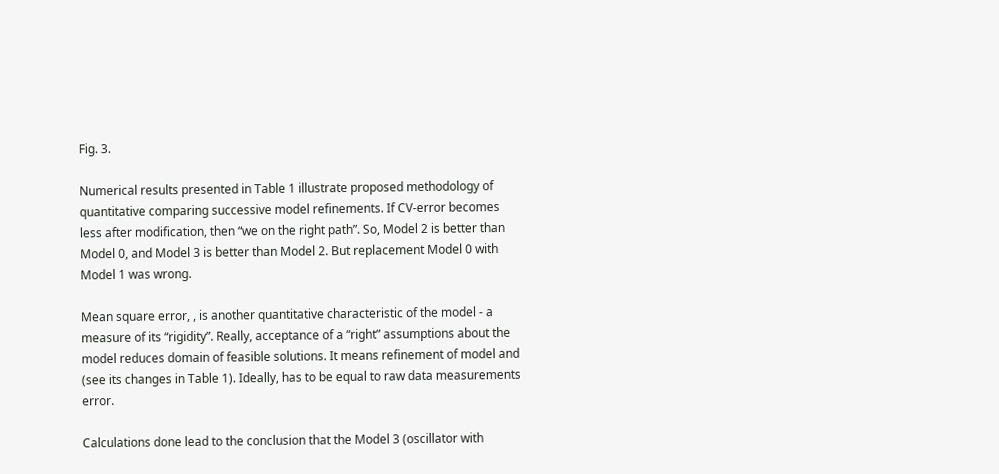Fig. 3.

Numerical results presented in Table 1 illustrate proposed methodology of quantitative comparing successive model refinements. If CV-error becomes less after modification, then “we on the right path”. So, Model 2 is better than Model 0, and Model 3 is better than Model 2. But replacement Model 0 with Model 1 was wrong.

Mean square error, , is another quantitative characteristic of the model - a measure of its “rigidity”. Really, acceptance of a “right” assumptions about the model reduces domain of feasible solutions. It means refinement of model and (see its changes in Table 1). Ideally, has to be equal to raw data measurements error.

Calculations done lead to the conclusion that the Model 3 (oscillator with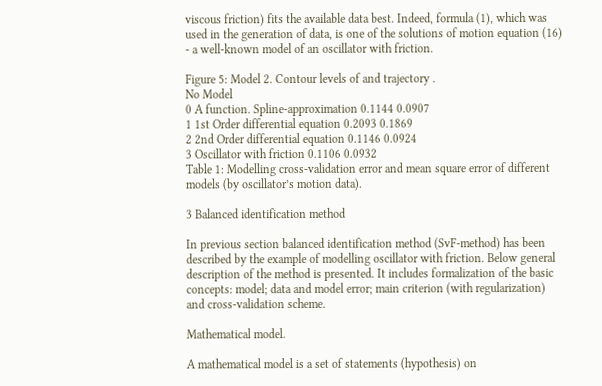viscous friction) fits the available data best. Indeed, formula (1), which was used in the generation of data, is one of the solutions of motion equation (16) - a well-known model of an oscillator with friction.

Figure 5: Model 2. Contour levels of and trajectory .
No Model
0 A function. Spline-approximation 0.1144 0.0907
1 1st Order differential equation 0.2093 0.1869
2 2nd Order differential equation 0.1146 0.0924
3 Oscillator with friction 0.1106 0.0932
Table 1: Modelling cross-validation error and mean square error of different models (by oscillator’s motion data).

3 Balanced identification method

In previous section balanced identification method (SvF-method) has been described by the example of modelling oscillator with friction. Below general description of the method is presented. It includes formalization of the basic concepts: model; data and model error; main criterion (with regularization) and cross-validation scheme.

Mathematical model.

A mathematical model is a set of statements (hypothesis) on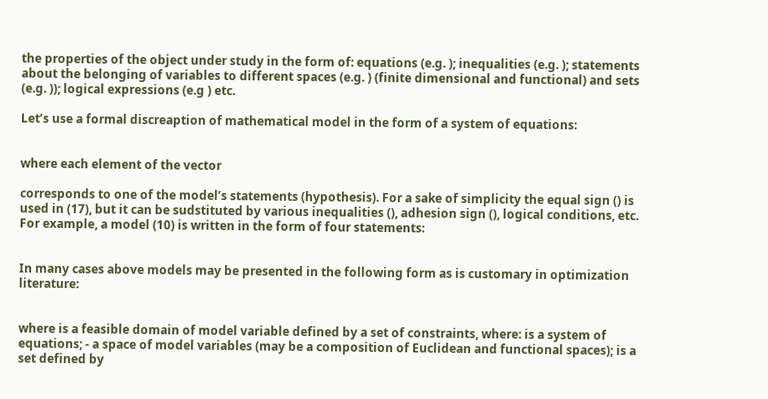the properties of the object under study in the form of: equations (e.g. ); inequalities (e.g. ); statements about the belonging of variables to different spaces (e.g. ) (finite dimensional and functional) and sets (e.g. )); logical expressions (e.g ) etc.

Let’s use a formal discreaption of mathematical model in the form of a system of equations:


where each element of the vector

corresponds to one of the model’s statements (hypothesis). For a sake of simplicity the equal sign () is used in (17), but it can be sudstituted by various inequalities (), adhesion sign (), logical conditions, etc. For example, a model (10) is written in the form of four statements:


In many cases above models may be presented in the following form as is customary in optimization literature:


where is a feasible domain of model variable defined by a set of constraints, where: is a system of equations; - a space of model variables (may be a composition of Euclidean and functional spaces); is a set defined by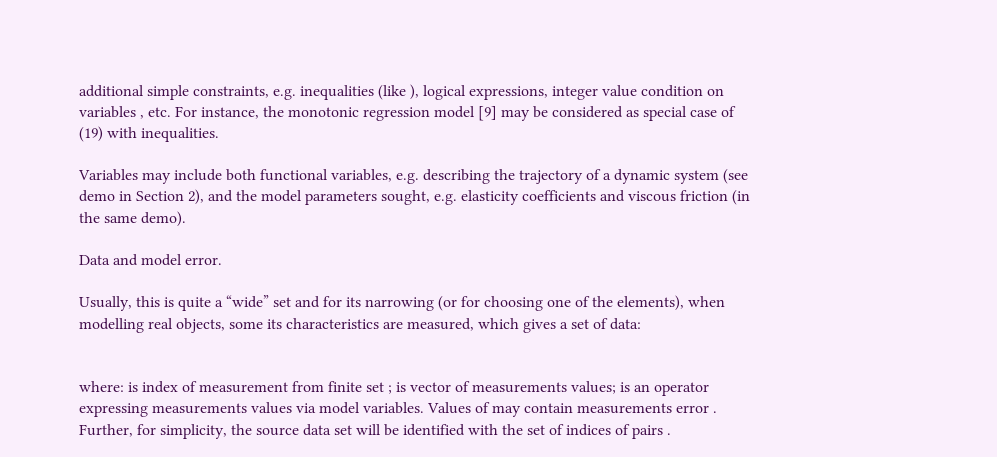additional simple constraints, e.g. inequalities (like ), logical expressions, integer value condition on variables , etc. For instance, the monotonic regression model [9] may be considered as special case of (19) with inequalities.

Variables may include both functional variables, e.g. describing the trajectory of a dynamic system (see demo in Section 2), and the model parameters sought, e.g. elasticity coefficients and viscous friction (in the same demo).

Data and model error.

Usually, this is quite a “wide” set and for its narrowing (or for choosing one of the elements), when modelling real objects, some its characteristics are measured, which gives a set of data:


where: is index of measurement from finite set ; is vector of measurements values; is an operator expressing measurements values via model variables. Values of may contain measurements error . Further, for simplicity, the source data set will be identified with the set of indices of pairs .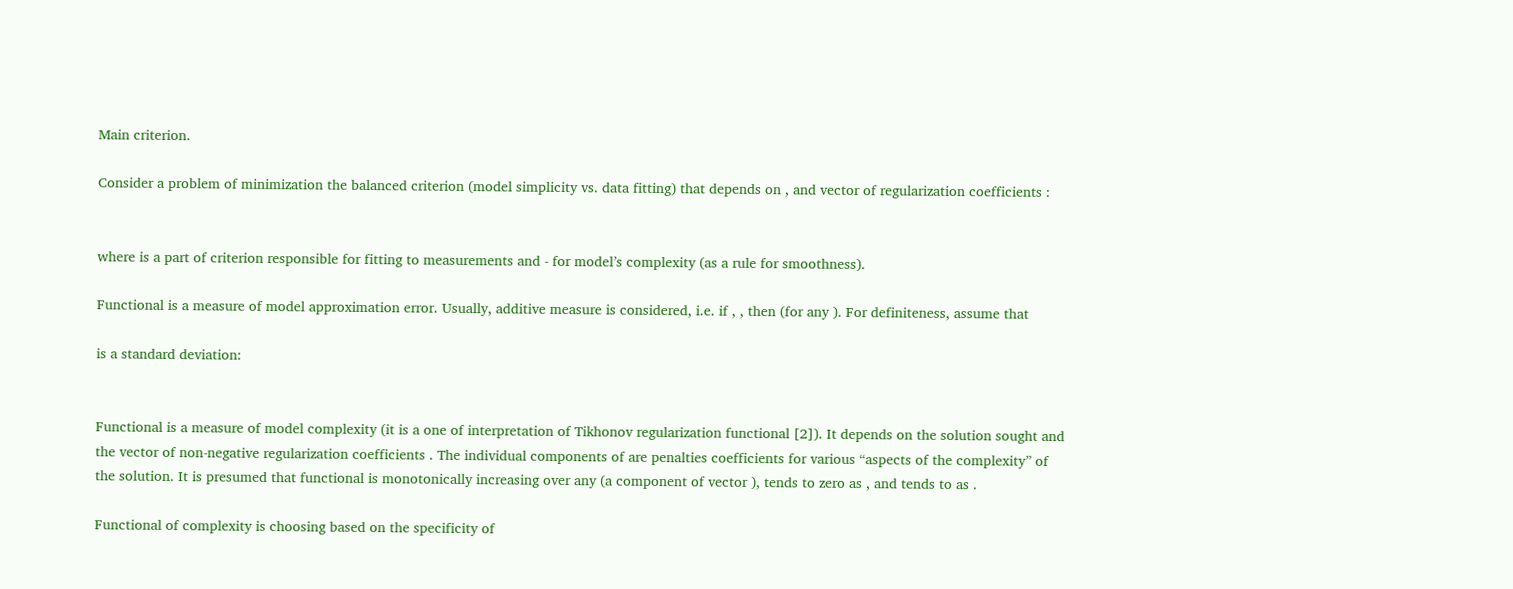Main criterion.

Consider a problem of minimization the balanced criterion (model simplicity vs. data fitting) that depends on , and vector of regularization coefficients :


where is a part of criterion responsible for fitting to measurements and - for model’s complexity (as a rule for smoothness).

Functional is a measure of model approximation error. Usually, additive measure is considered, i.e. if , , then (for any ). For definiteness, assume that

is a standard deviation:


Functional is a measure of model complexity (it is a one of interpretation of Tikhonov regularization functional [2]). It depends on the solution sought and the vector of non-negative regularization coefficients . The individual components of are penalties coefficients for various “aspects of the complexity” of the solution. It is presumed that functional is monotonically increasing over any (a component of vector ), tends to zero as , and tends to as .

Functional of complexity is choosing based on the specificity of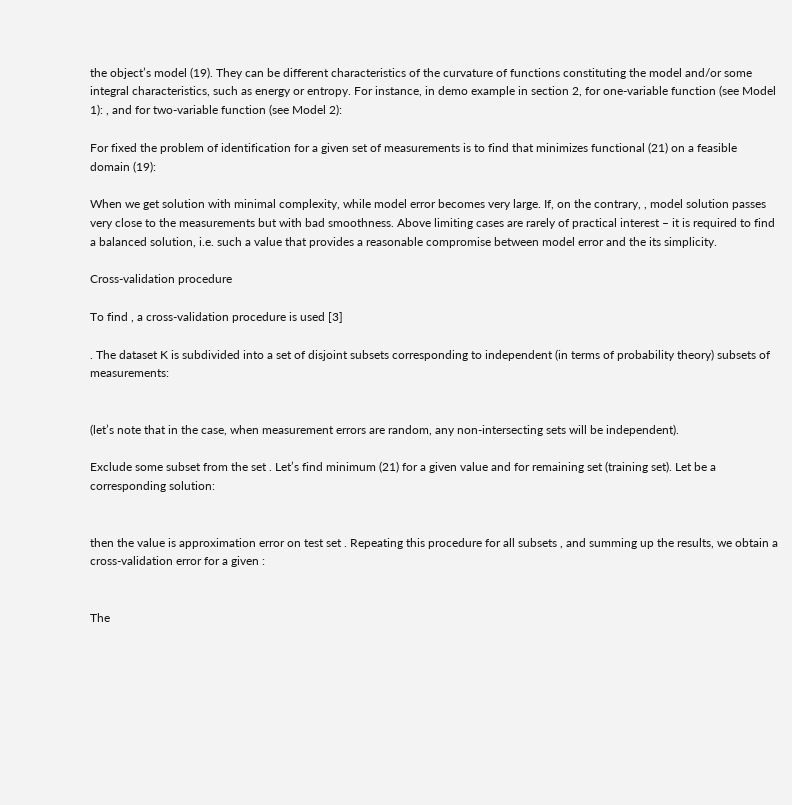the object’s model (19). They can be different characteristics of the curvature of functions constituting the model and/or some integral characteristics, such as energy or entropy. For instance, in demo example in section 2, for one-variable function (see Model 1): , and for two-variable function (see Model 2):

For fixed the problem of identification for a given set of measurements is to find that minimizes functional (21) on a feasible domain (19):

When we get solution with minimal complexity, while model error becomes very large. If, on the contrary, , model solution passes very close to the measurements but with bad smoothness. Above limiting cases are rarely of practical interest – it is required to find a balanced solution, i.e. such a value that provides a reasonable compromise between model error and the its simplicity.

Cross-validation procedure

To find , a cross-validation procedure is used [3]

. The dataset K is subdivided into a set of disjoint subsets corresponding to independent (in terms of probability theory) subsets of measurements:


(let’s note that in the case, when measurement errors are random, any non-intersecting sets will be independent).

Exclude some subset from the set . Let’s find minimum (21) for a given value and for remaining set (training set). Let be a corresponding solution:


then the value is approximation error on test set . Repeating this procedure for all subsets , and summing up the results, we obtain a cross-validation error for a given :


The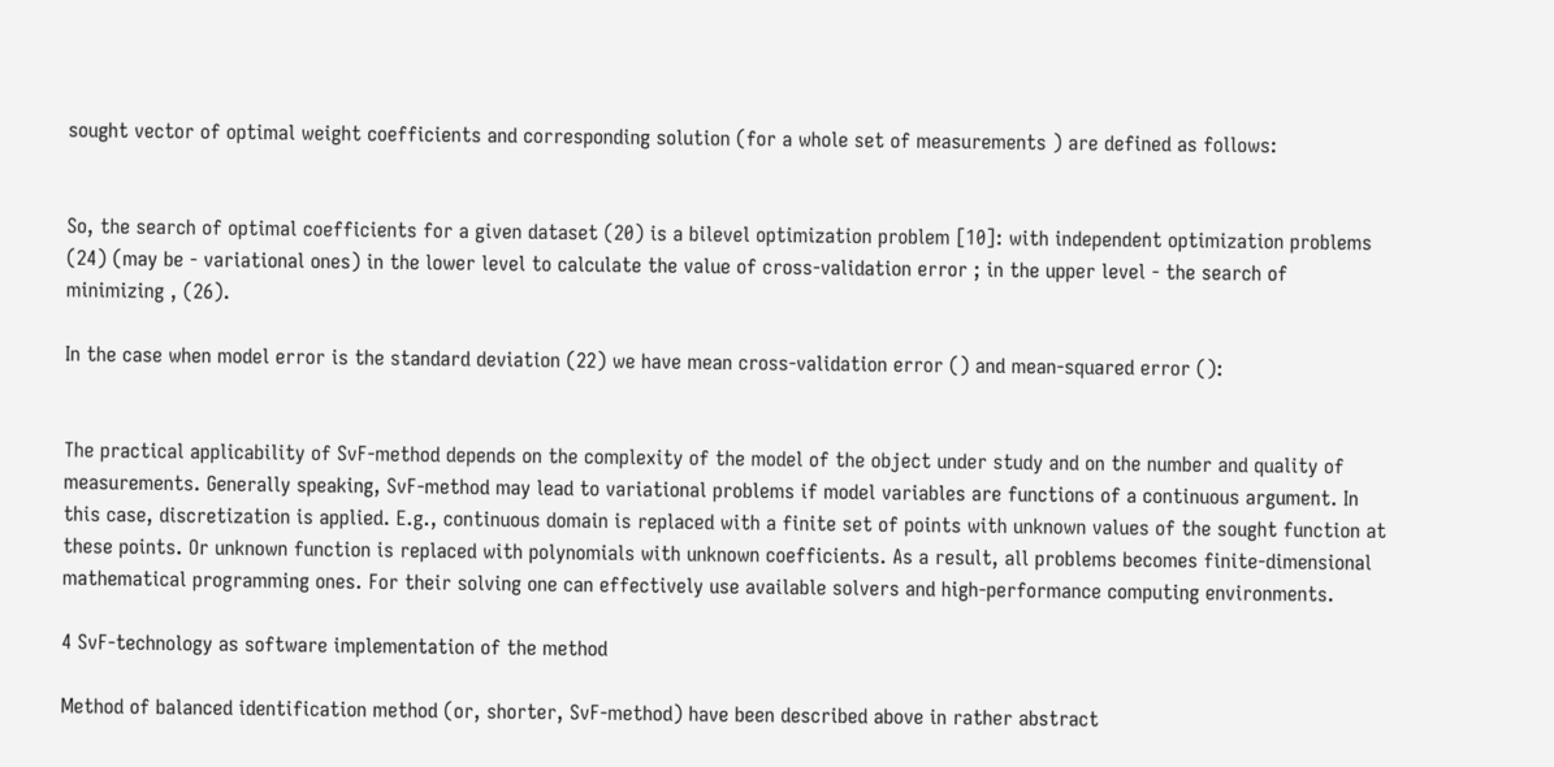sought vector of optimal weight coefficients and corresponding solution (for a whole set of measurements ) are defined as follows:


So, the search of optimal coefficients for a given dataset (20) is a bilevel optimization problem [10]: with independent optimization problems (24) (may be - variational ones) in the lower level to calculate the value of cross-validation error ; in the upper level - the search of minimizing , (26).

In the case when model error is the standard deviation (22) we have mean cross-validation error () and mean-squared error ():


The practical applicability of SvF-method depends on the complexity of the model of the object under study and on the number and quality of measurements. Generally speaking, SvF-method may lead to variational problems if model variables are functions of a continuous argument. In this case, discretization is applied. E.g., continuous domain is replaced with a finite set of points with unknown values of the sought function at these points. Or unknown function is replaced with polynomials with unknown coefficients. As a result, all problems becomes finite-dimensional mathematical programming ones. For their solving one can effectively use available solvers and high-performance computing environments.

4 SvF-technology as software implementation of the method

Method of balanced identification method (or, shorter, SvF-method) have been described above in rather abstract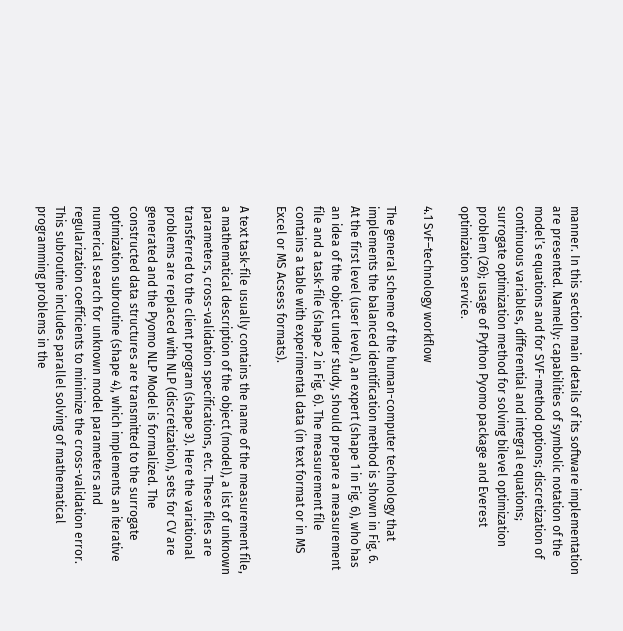manner. In this section main details of its software implementation are presented. Namelly: capabilities of symbolic notation of the model’s equations and for SVF-method options; discretization of continuous variables, differential and integral equations; surrogate optimization method for solving bilevel optimization problem (26); usage of Python Pyomo package and Everest optimization service.

4.1 SvF–technology workflow

The general scheme of the human-computer technology that implements the balanced identification method is shown in Fig. 6. At the first level (user level), an expert (shape 1 in Fig. 6), who has an idea of the object under study, should prepare a measurement file and a task-file (shape 2 in Fig. 6). The measurement file contains a table with experimental data (in text format or in MS Excel or MS Acsess formats).

A text task-file usually contains the name of the measurement file, a mathematical description of the object (model), a list of unknown parameters, cross-validation specifications, etc. These files are transferred to the client program (shape 3). Here the variational problems are replaced with NLP (discretization), sets for CV are generated and the Pyomo NLP Model is formalized. The constructed data structures are transmitted to the surrogate optimization subroutine (shape 4), which implements an iterative numerical search for unknown model parameters and regularization coefficients to minimize the cross-validation error. This subroutine includes parallel solving of mathematical programming problems in the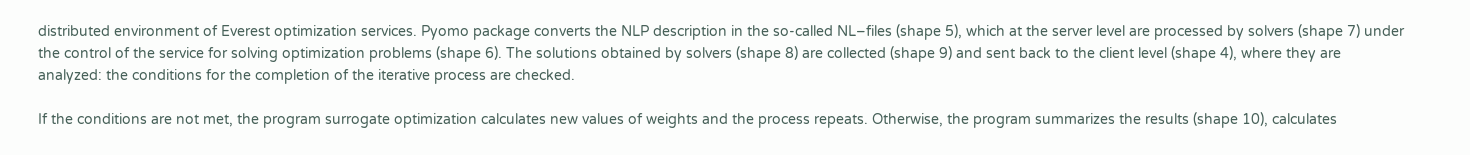distributed environment of Everest optimization services. Pyomo package converts the NLP description in the so-called NL–files (shape 5), which at the server level are processed by solvers (shape 7) under the control of the service for solving optimization problems (shape 6). The solutions obtained by solvers (shape 8) are collected (shape 9) and sent back to the client level (shape 4), where they are analyzed: the conditions for the completion of the iterative process are checked.

If the conditions are not met, the program surrogate optimization calculates new values of weights and the process repeats. Otherwise, the program summarizes the results (shape 10), calculates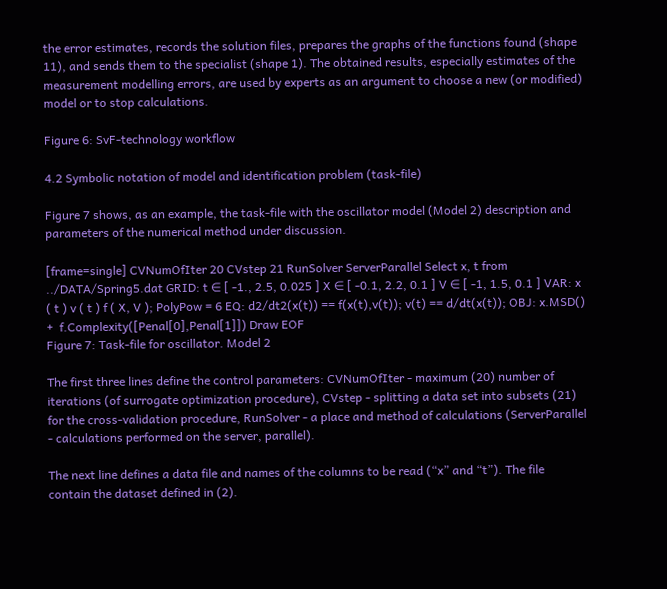the error estimates, records the solution files, prepares the graphs of the functions found (shape 11), and sends them to the specialist (shape 1). The obtained results, especially estimates of the measurement modelling errors, are used by experts as an argument to choose a new (or modified) model or to stop calculations.

Figure 6: SvF-technology workflow

4.2 Symbolic notation of model and identification problem (task-file)

Figure 7 shows, as an example, the task-file with the oscillator model (Model 2) description and parameters of the numerical method under discussion.

[frame=single] CVNumOfIter 20 CVstep 21 RunSolver ServerParallel Select x, t from ../DATA/Spring5.dat GRID: t ∈ [ -1., 2.5, 0.025 ] X ∈ [ -0.1, 2.2, 0.1 ] V ∈ [ -1, 1.5, 0.1 ] VAR: x ( t ) v ( t ) f ( X, V ); PolyPow = 6 EQ: d2/dt2(x(t)) == f(x(t),v(t)); v(t) == d/dt(x(t)); OBJ: x.MSD() +  f.Complexity([Penal[0],Penal[1]]) Draw EOF
Figure 7: Task-file for oscillator. Model 2

The first three lines define the control parameters: CVNumOfIter - maximum (20) number of iterations (of surrogate optimization procedure), CVstep - splitting a data set into subsets (21) for the cross-validation procedure, RunSolver - a place and method of calculations (ServerParallel - calculations performed on the server, parallel).

The next line defines a data file and names of the columns to be read (“x” and “t”). The file contain the dataset defined in (2).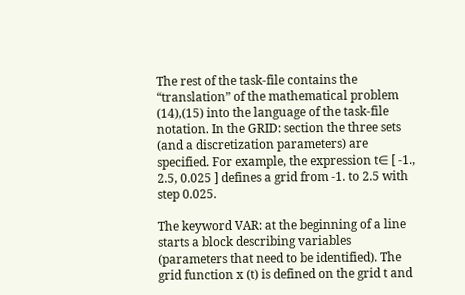The rest of the task-file contains the “translation” of the mathematical problem (14),(15) into the language of the task-file notation. In the GRID: section the three sets (and a discretization parameters) are specified. For example, the expression t∈ [ -1., 2.5, 0.025 ] defines a grid from -1. to 2.5 with step 0.025.

The keyword VAR: at the beginning of a line starts a block describing variables (parameters that need to be identified). The grid function x (t) is defined on the grid t and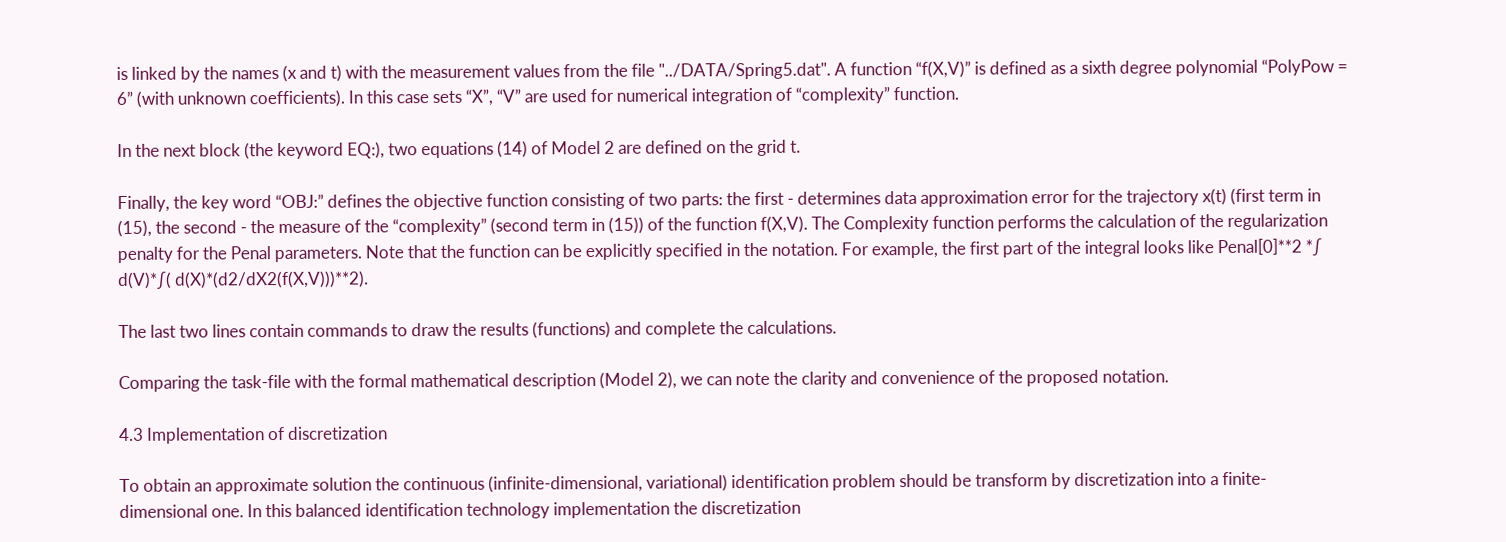is linked by the names (x and t) with the measurement values from the file "../DATA/Spring5.dat". A function “f(X,V)” is defined as a sixth degree polynomial “PolyPow = 6” (with unknown coefficients). In this case sets “X”, “V” are used for numerical integration of “complexity” function.

In the next block (the keyword EQ:), two equations (14) of Model 2 are defined on the grid t.

Finally, the key word “OBJ:” defines the objective function consisting of two parts: the first - determines data approximation error for the trajectory x(t) (first term in (15), the second - the measure of the “complexity” (second term in (15)) of the function f(X,V). The Complexity function performs the calculation of the regularization penalty for the Penal parameters. Note that the function can be explicitly specified in the notation. For example, the first part of the integral looks like Penal[0]**2 *∫ d(V)*∫( d(X)*(d2/dX2(f(X,V)))**2).

The last two lines contain commands to draw the results (functions) and complete the calculations.

Comparing the task-file with the formal mathematical description (Model 2), we can note the clarity and convenience of the proposed notation.

4.3 Implementation of discretization

To obtain an approximate solution the continuous (infinite-dimensional, variational) identification problem should be transform by discretization into a finite-dimensional one. In this balanced identification technology implementation the discretization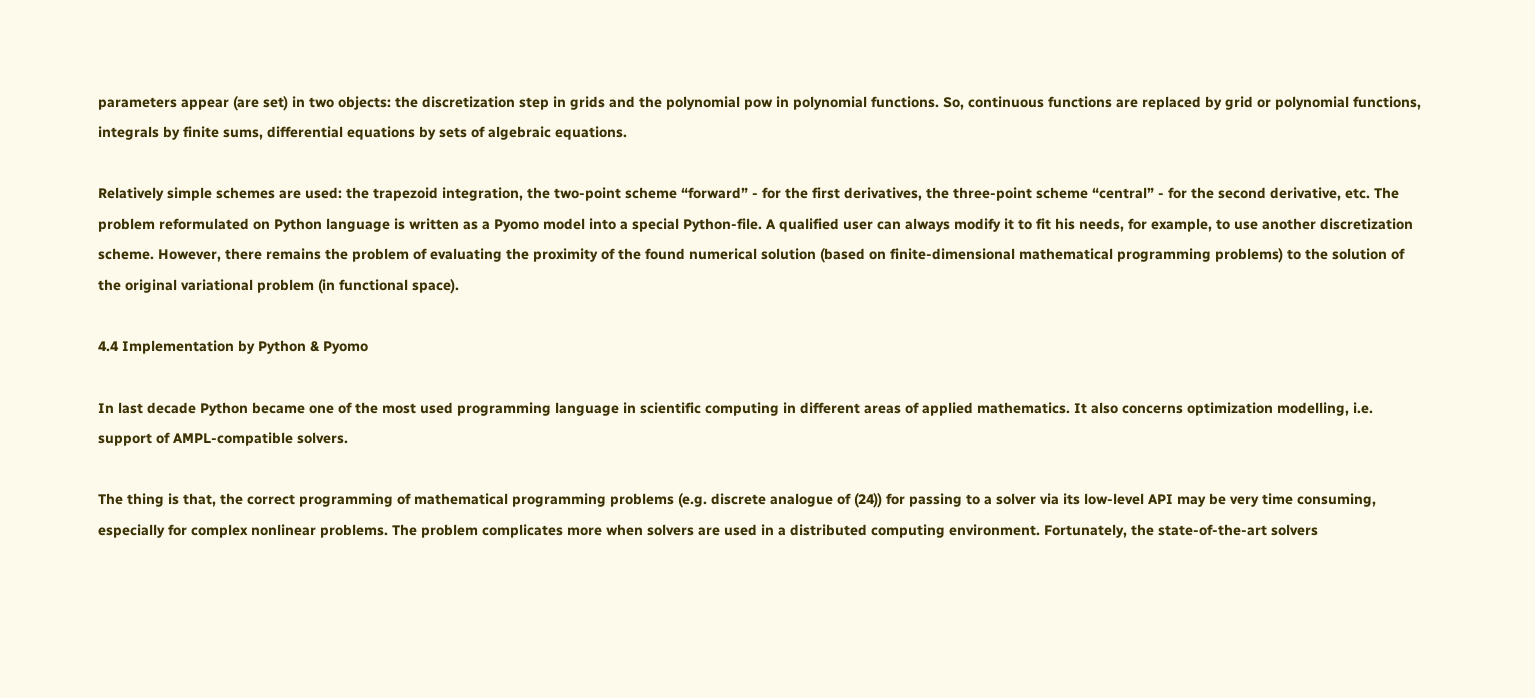parameters appear (are set) in two objects: the discretization step in grids and the polynomial pow in polynomial functions. So, continuous functions are replaced by grid or polynomial functions, integrals by finite sums, differential equations by sets of algebraic equations.

Relatively simple schemes are used: the trapezoid integration, the two-point scheme “forward” - for the first derivatives, the three-point scheme “central” - for the second derivative, etc. The problem reformulated on Python language is written as a Pyomo model into a special Python-file. A qualified user can always modify it to fit his needs, for example, to use another discretization scheme. However, there remains the problem of evaluating the proximity of the found numerical solution (based on finite-dimensional mathematical programming problems) to the solution of the original variational problem (in functional space).

4.4 Implementation by Python & Pyomo

In last decade Python became one of the most used programming language in scientific computing in different areas of applied mathematics. It also concerns optimization modelling, i.e. support of AMPL-compatible solvers.

The thing is that, the correct programming of mathematical programming problems (e.g. discrete analogue of (24)) for passing to a solver via its low-level API may be very time consuming, especially for complex nonlinear problems. The problem complicates more when solvers are used in a distributed computing environment. Fortunately, the state-of-the-art solvers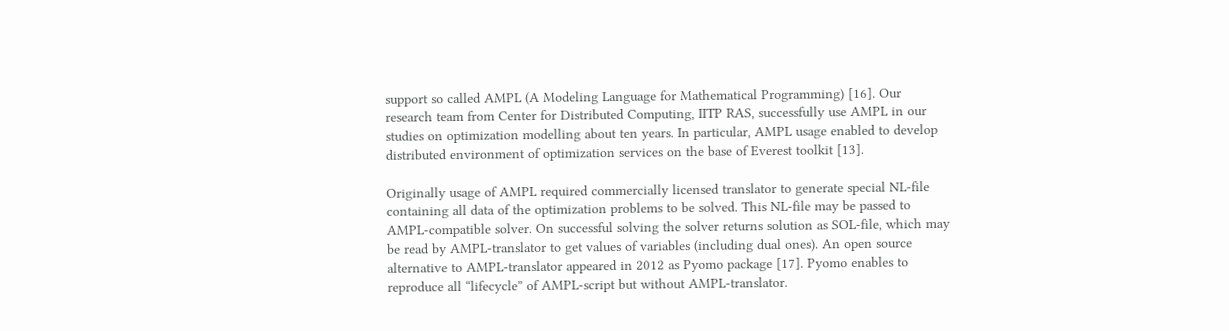support so called AMPL (A Modeling Language for Mathematical Programming) [16]. Our research team from Center for Distributed Computing, IITP RAS, successfully use AMPL in our studies on optimization modelling about ten years. In particular, AMPL usage enabled to develop distributed environment of optimization services on the base of Everest toolkit [13].

Originally usage of AMPL required commercially licensed translator to generate special NL-file containing all data of the optimization problems to be solved. This NL-file may be passed to AMPL-compatible solver. On successful solving the solver returns solution as SOL-file, which may be read by AMPL-translator to get values of variables (including dual ones). An open source alternative to AMPL-translator appeared in 2012 as Pyomo package [17]. Pyomo enables to reproduce all “lifecycle” of AMPL-script but without AMPL-translator.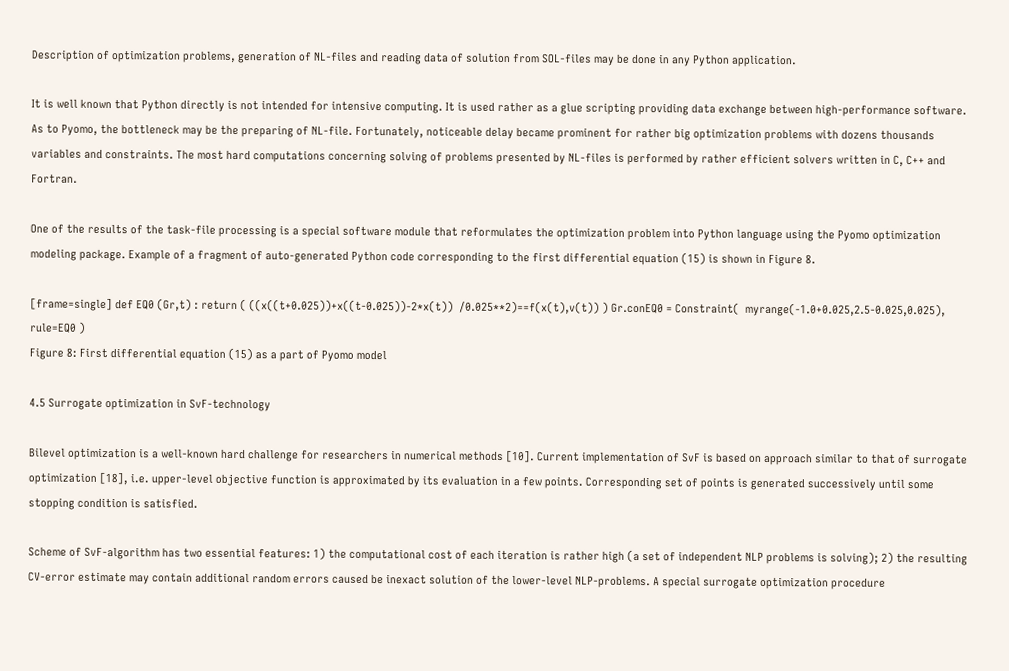Description of optimization problems, generation of NL-files and reading data of solution from SOL-files may be done in any Python application.

It is well known that Python directly is not intended for intensive computing. It is used rather as a glue scripting providing data exchange between high-performance software. As to Pyomo, the bottleneck may be the preparing of NL-file. Fortunately, noticeable delay became prominent for rather big optimization problems with dozens thousands variables and constraints. The most hard computations concerning solving of problems presented by NL-files is performed by rather efficient solvers written in C, C++ and Fortran.

One of the results of the task-file processing is a special software module that reformulates the optimization problem into Python language using the Pyomo optimization modeling package. Example of a fragment of auto-generated Python code corresponding to the first differential equation (15) is shown in Figure 8.

[frame=single] def EQ0 (Gr,t) : return ( ((x((t+0.025))+x((t-0.025))-2*x(t))  /0.025**2)==f(x(t),v(t)) ) Gr.conEQ0 = Constraint(  myrange(-1.0+0.025,2.5-0.025,0.025),  rule=EQ0 )
Figure 8: First differential equation (15) as a part of Pyomo model

4.5 Surrogate optimization in SvF-technology

Bilevel optimization is a well-known hard challenge for researchers in numerical methods [10]. Current implementation of SvF is based on approach similar to that of surrogate optimization [18], i.e. upper-level objective function is approximated by its evaluation in a few points. Corresponding set of points is generated successively until some stopping condition is satisfied.

Scheme of SvF-algorithm has two essential features: 1) the computational cost of each iteration is rather high (a set of independent NLP problems is solving); 2) the resulting CV-error estimate may contain additional random errors caused be inexact solution of the lower-level NLP-problems. A special surrogate optimization procedure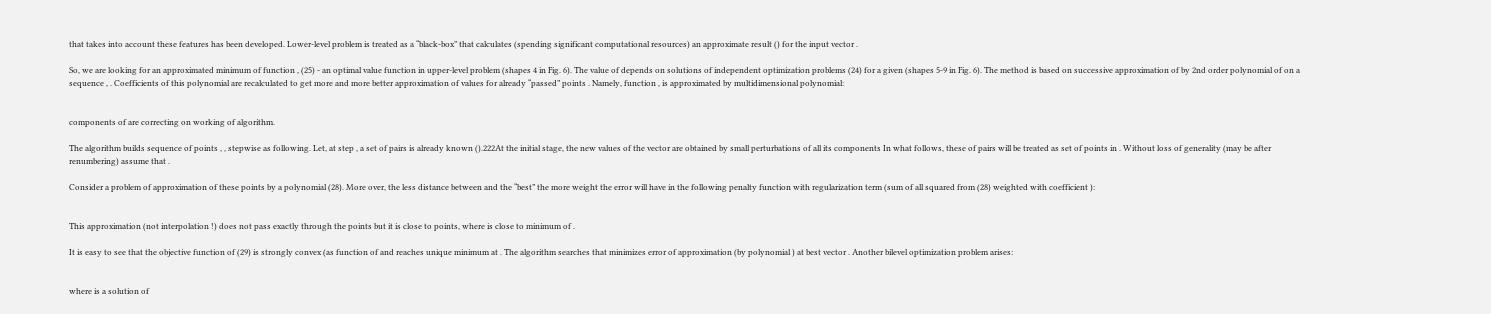that takes into account these features has been developed. Lower-level problem is treated as a “black-box” that calculates (spending significant computational resources) an approximate result () for the input vector .

So, we are looking for an approximated minimum of function , (25) - an optimal value function in upper-level problem (shapes 4 in Fig. 6). The value of depends on solutions of independent optimization problems (24) for a given (shapes 5-9 in Fig. 6). The method is based on successive approximation of by 2nd order polynomial of on a sequence , . Coefficients of this polynomial are recalculated to get more and more better approximation of values for already “passed” points . Namely, function , is approximated by multidimensional polynomial:


components of are correcting on working of algorithm.

The algorithm builds sequence of points , , stepwise as following. Let, at step , a set of pairs is already known ().222At the initial stage, the new values of the vector are obtained by small perturbations of all its components In what follows, these of pairs will be treated as set of points in . Without loss of generality (may be after renumbering) assume that .

Consider a problem of approximation of these points by a polynomial (28). More over, the less distance between and the “best” the more weight the error will have in the following penalty function with regularization term (sum of all squared from (28) weighted with coefficient ):


This approximation (not interpolation !) does not pass exactly through the points but it is close to points, where is close to minimum of .

It is easy to see that the objective function of (29) is strongly convex (as function of and reaches unique minimum at . The algorithm searches that minimizes error of approximation (by polynomial ) at best vector . Another bilevel optimization problem arises:


where is a solution of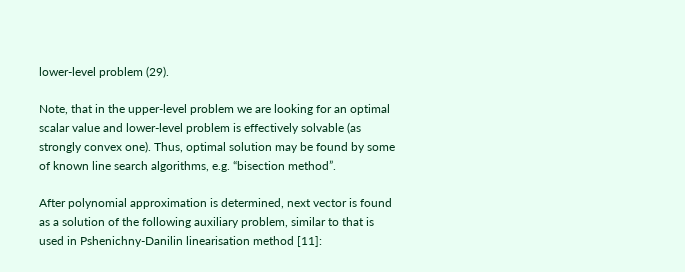lower-level problem (29).

Note, that in the upper-level problem we are looking for an optimal scalar value and lower-level problem is effectively solvable (as strongly convex one). Thus, optimal solution may be found by some of known line search algorithms, e.g. “bisection method”.

After polynomial approximation is determined, next vector is found as a solution of the following auxiliary problem, similar to that is used in Pshenichny-Danilin linearisation method [11]: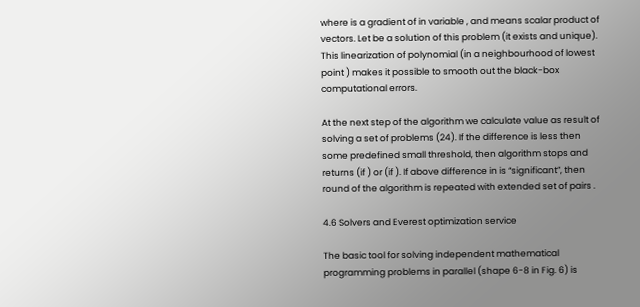where is a gradient of in variable , and means scalar product of vectors. Let be a solution of this problem (it exists and unique). This linearization of polynomial (in a neighbourhood of lowest point ) makes it possible to smooth out the black-box computational errors.

At the next step of the algorithm we calculate value as result of solving a set of problems (24). If the difference is less then some predefined small threshold, then algorithm stops and returns (if ) or (if ). If above difference in is “significant”, then round of the algorithm is repeated with extended set of pairs .

4.6 Solvers and Everest optimization service

The basic tool for solving independent mathematical programming problems in parallel (shape 6-8 in Fig. 6) is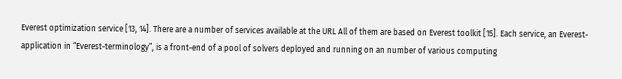Everest optimization service [13, 14]. There are a number of services available at the URL All of them are based on Everest toolkit [15]. Each service, an Everest-application in “Everest-terminology”, is a front-end of a pool of solvers deployed and running on an number of various computing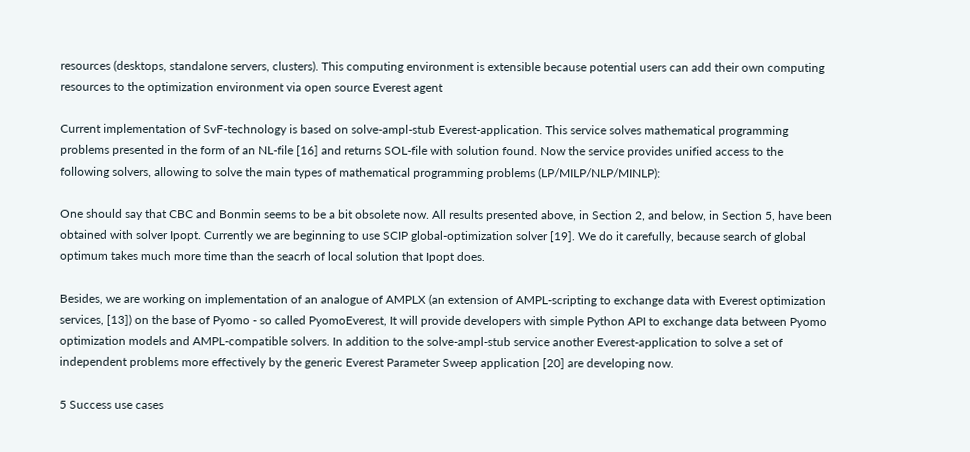resources (desktops, standalone servers, clusters). This computing environment is extensible because potential users can add their own computing resources to the optimization environment via open source Everest agent

Current implementation of SvF-technology is based on solve-ampl-stub Everest-application. This service solves mathematical programming problems presented in the form of an NL-file [16] and returns SOL-file with solution found. Now the service provides unified access to the following solvers, allowing to solve the main types of mathematical programming problems (LP/MILP/NLP/MINLP):

One should say that CBC and Bonmin seems to be a bit obsolete now. All results presented above, in Section 2, and below, in Section 5, have been obtained with solver Ipopt. Currently we are beginning to use SCIP global-optimization solver [19]. We do it carefully, because search of global optimum takes much more time than the seacrh of local solution that Ipopt does.

Besides, we are working on implementation of an analogue of AMPLX (an extension of AMPL-scripting to exchange data with Everest optimization services, [13]) on the base of Pyomo - so called PyomoEverest, It will provide developers with simple Python API to exchange data between Pyomo optimization models and AMPL-compatible solvers. In addition to the solve-ampl-stub service another Everest-application to solve a set of independent problems more effectively by the generic Everest Parameter Sweep application [20] are developing now.

5 Success use cases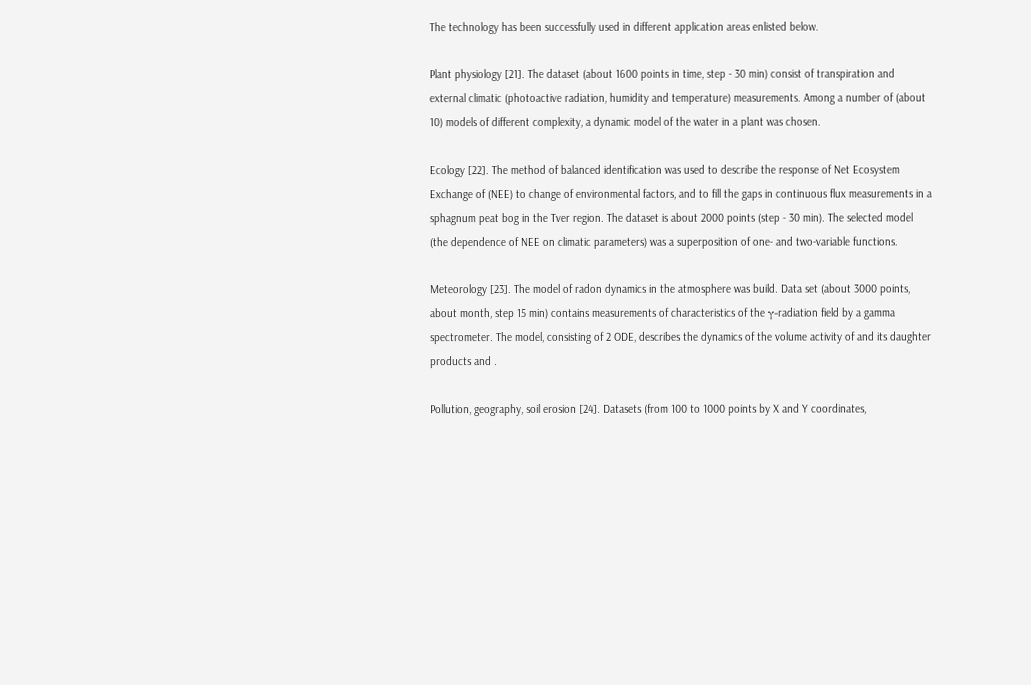The technology has been successfully used in different application areas enlisted below.

Plant physiology [21]. The dataset (about 1600 points in time, step - 30 min) consist of transpiration and external climatic (photoactive radiation, humidity and temperature) measurements. Among a number of (about 10) models of different complexity, a dynamic model of the water in a plant was chosen.

Ecology [22]. The method of balanced identification was used to describe the response of Net Ecosystem Exchange of (NEE) to change of environmental factors, and to fill the gaps in continuous flux measurements in a sphagnum peat bog in the Tver region. The dataset is about 2000 points (step - 30 min). The selected model (the dependence of NEE on climatic parameters) was a superposition of one- and two-variable functions.

Meteorology [23]. The model of radon dynamics in the atmosphere was build. Data set (about 3000 points, about month, step 15 min) contains measurements of characteristics of the γ-radiation field by a gamma spectrometer. The model, consisting of 2 ODE, describes the dynamics of the volume activity of and its daughter products and .

Pollution, geography, soil erosion [24]. Datasets (from 100 to 1000 points by X and Y coordinates,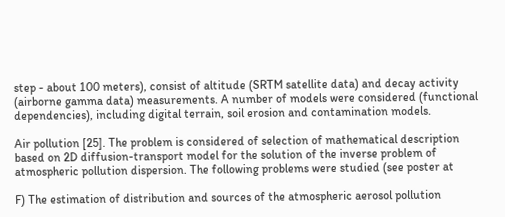step - about 100 meters), consist of altitude (SRTM satellite data) and decay activity (airborne gamma data) measurements. A number of models were considered (functional dependencies), including digital terrain, soil erosion and contamination models.

Air pollution [25]. The problem is considered of selection of mathematical description based on 2D diffusion-transport model for the solution of the inverse problem of atmospheric pollution dispersion. The following problems were studied (see poster at

F) The estimation of distribution and sources of the atmospheric aerosol pollution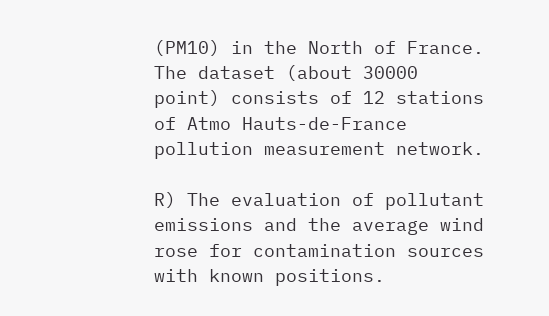(PM10) in the North of France. The dataset (about 30000 point) consists of 12 stations of Atmo Hauts-de-France pollution measurement network.

R) The evaluation of pollutant emissions and the average wind rose for contamination sources with known positions.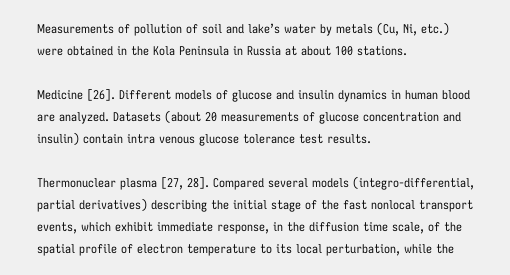Measurements of pollution of soil and lake’s water by metals (Cu, Ni, etc.) were obtained in the Kola Peninsula in Russia at about 100 stations.

Medicine [26]. Different models of glucose and insulin dynamics in human blood are analyzed. Datasets (about 20 measurements of glucose concentration and insulin) contain intra venous glucose tolerance test results.

Thermonuclear plasma [27, 28]. Compared several models (integro-differential, partial derivatives) describing the initial stage of the fast nonlocal transport events, which exhibit immediate response, in the diffusion time scale, of the spatial profile of electron temperature to its local perturbation, while the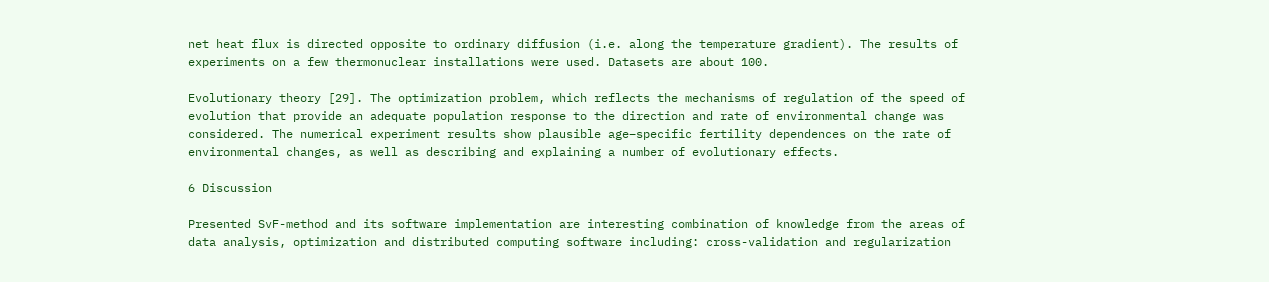net heat flux is directed opposite to ordinary diffusion (i.e. along the temperature gradient). The results of experiments on a few thermonuclear installations were used. Datasets are about 100.

Evolutionary theory [29]. The optimization problem, which reflects the mechanisms of regulation of the speed of evolution that provide an adequate population response to the direction and rate of environmental change was considered. The numerical experiment results show plausible age–specific fertility dependences on the rate of environmental changes, as well as describing and explaining a number of evolutionary effects.

6 Discussion

Presented SvF-method and its software implementation are interesting combination of knowledge from the areas of data analysis, optimization and distributed computing software including: cross-validation and regularization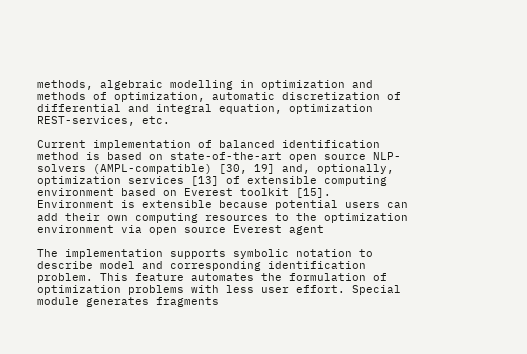methods, algebraic modelling in optimization and methods of optimization, automatic discretization of differential and integral equation, optimization REST-services, etc.

Current implementation of balanced identification method is based on state-of-the-art open source NLP-solvers (AMPL-compatible) [30, 19] and, optionally, optimization services [13] of extensible computing environment based on Everest toolkit [15]. Environment is extensible because potential users can add their own computing resources to the optimization environment via open source Everest agent

The implementation supports symbolic notation to describe model and corresponding identification problem. This feature automates the formulation of optimization problems with less user effort. Special module generates fragments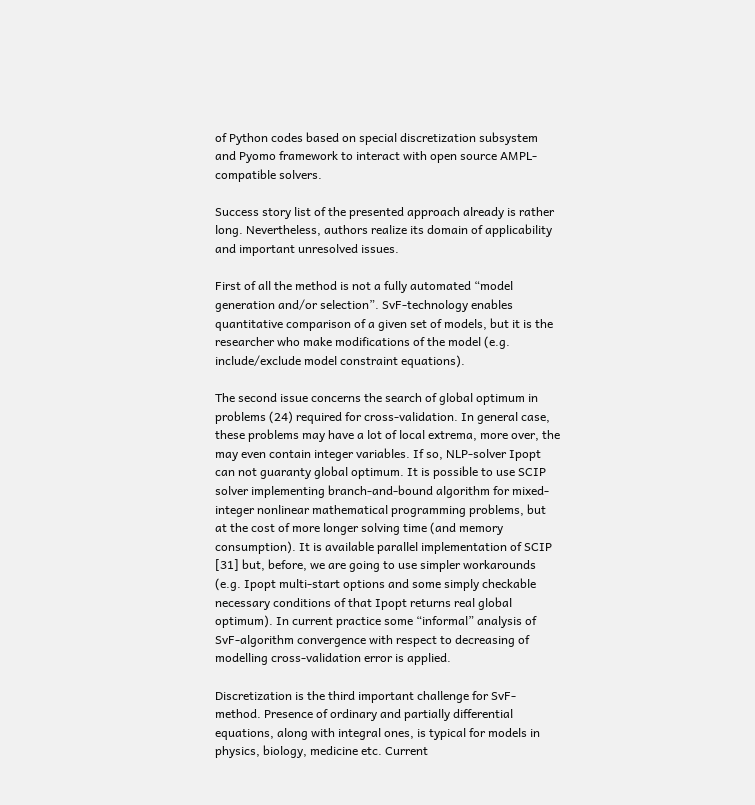of Python codes based on special discretization subsystem and Pyomo framework to interact with open source AMPL-compatible solvers.

Success story list of the presented approach already is rather long. Nevertheless, authors realize its domain of applicability and important unresolved issues.

First of all the method is not a fully automated “model generation and/or selection”. SvF-technology enables quantitative comparison of a given set of models, but it is the researcher who make modifications of the model (e.g. include/exclude model constraint equations).

The second issue concerns the search of global optimum in problems (24) required for cross-validation. In general case, these problems may have a lot of local extrema, more over, the may even contain integer variables. If so, NLP-solver Ipopt can not guaranty global optimum. It is possible to use SCIP solver implementing branch-and-bound algorithm for mixed-integer nonlinear mathematical programming problems, but at the cost of more longer solving time (and memory consumption). It is available parallel implementation of SCIP [31] but, before, we are going to use simpler workarounds (e.g. Ipopt multi-start options and some simply checkable necessary conditions of that Ipopt returns real global optimum). In current practice some “informal” analysis of SvF-algorithm convergence with respect to decreasing of modelling cross-validation error is applied.

Discretization is the third important challenge for SvF-method. Presence of ordinary and partially differential equations, along with integral ones, is typical for models in physics, biology, medicine etc. Current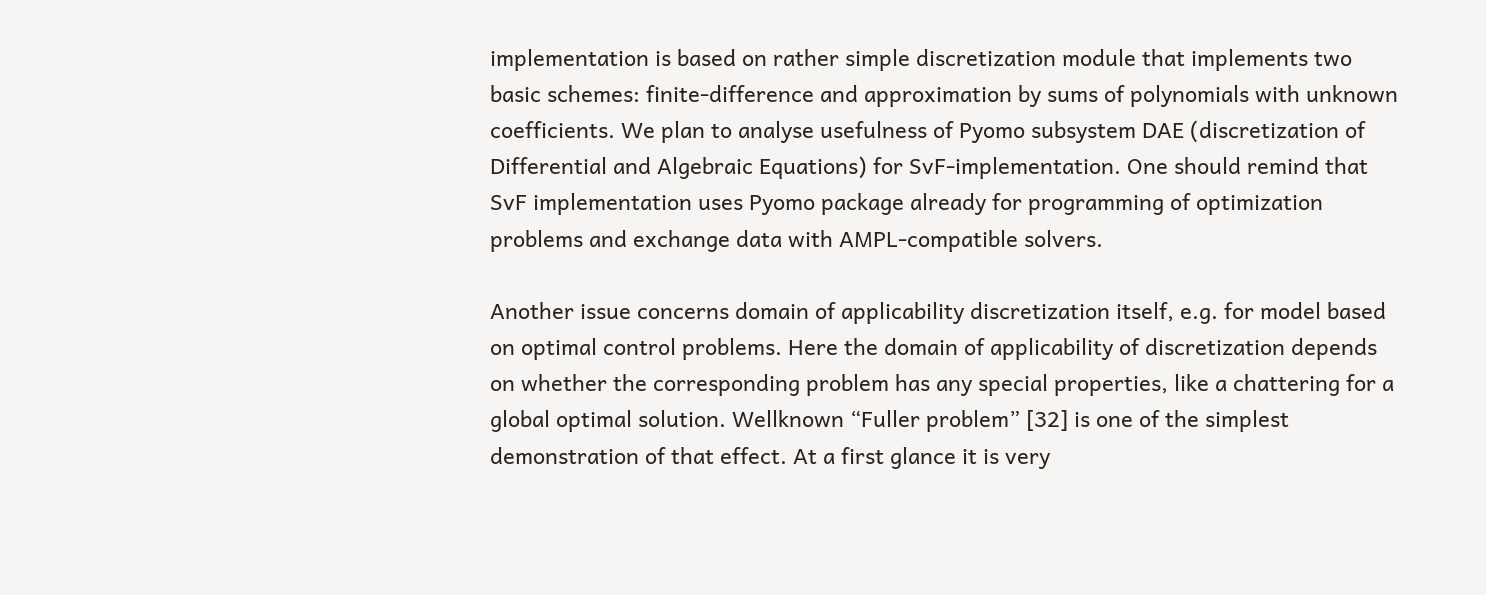implementation is based on rather simple discretization module that implements two basic schemes: finite-difference and approximation by sums of polynomials with unknown coefficients. We plan to analyse usefulness of Pyomo subsystem DAE (discretization of Differential and Algebraic Equations) for SvF-implementation. One should remind that SvF implementation uses Pyomo package already for programming of optimization problems and exchange data with AMPL-compatible solvers.

Another issue concerns domain of applicability discretization itself, e.g. for model based on optimal control problems. Here the domain of applicability of discretization depends on whether the corresponding problem has any special properties, like a chattering for a global optimal solution. Wellknown “Fuller problem” [32] is one of the simplest demonstration of that effect. At a first glance it is very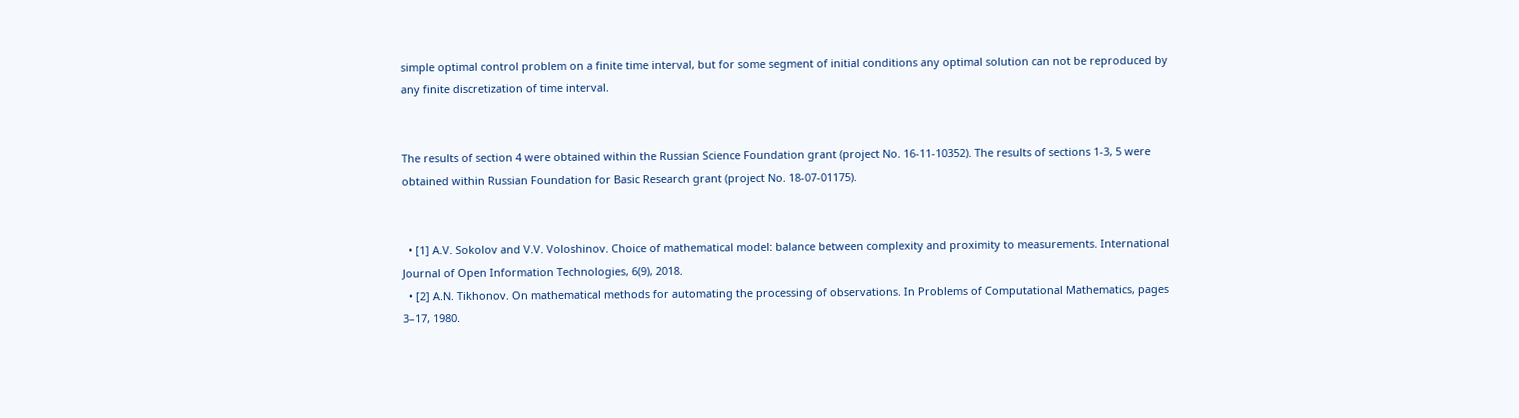simple optimal control problem on a finite time interval, but for some segment of initial conditions any optimal solution can not be reproduced by any finite discretization of time interval.


The results of section 4 were obtained within the Russian Science Foundation grant (project No. 16-11-10352). The results of sections 1-3, 5 were obtained within Russian Foundation for Basic Research grant (project No. 18-07-01175).


  • [1] A.V. Sokolov and V.V. Voloshinov. Choice of mathematical model: balance between complexity and proximity to measurements. International Journal of Open Information Technologies, 6(9), 2018.
  • [2] A.N. Tikhonov. On mathematical methods for automating the processing of observations. In Problems of Computational Mathematics, pages 3–17, 1980.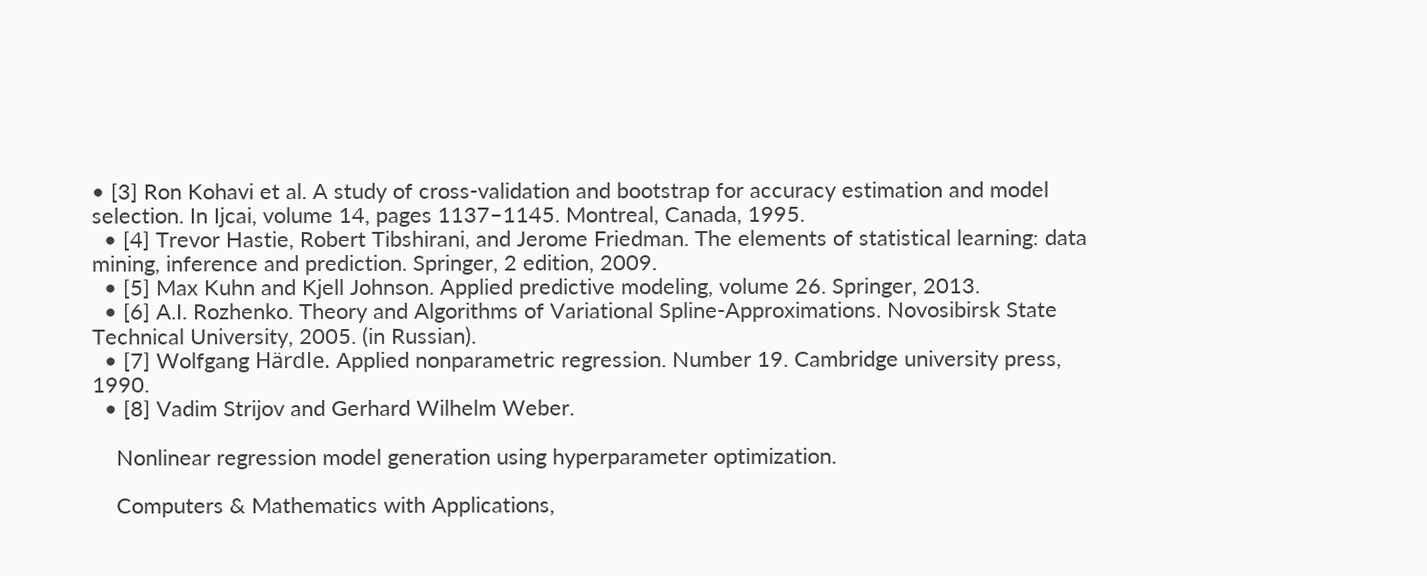• [3] Ron Kohavi et al. A study of cross-validation and bootstrap for accuracy estimation and model selection. In Ijcai, volume 14, pages 1137–1145. Montreal, Canada, 1995.
  • [4] Trevor Hastie, Robert Tibshirani, and Jerome Friedman. The elements of statistical learning: data mining, inference and prediction. Springer, 2 edition, 2009.
  • [5] Max Kuhn and Kjell Johnson. Applied predictive modeling, volume 26. Springer, 2013.
  • [6] A.I. Rozhenko. Theory and Algorithms of Variational Spline-Approximations. Novosibirsk State Technical University, 2005. (in Russian).
  • [7] Wolfgang Härdle. Applied nonparametric regression. Number 19. Cambridge university press, 1990.
  • [8] Vadim Strijov and Gerhard Wilhelm Weber.

    Nonlinear regression model generation using hyperparameter optimization.

    Computers & Mathematics with Applications,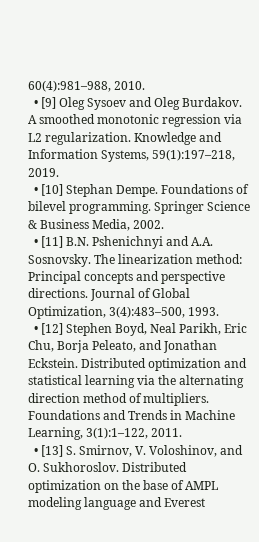60(4):981–988, 2010.
  • [9] Oleg Sysoev and Oleg Burdakov. A smoothed monotonic regression via L2 regularization. Knowledge and Information Systems, 59(1):197–218, 2019.
  • [10] Stephan Dempe. Foundations of bilevel programming. Springer Science & Business Media, 2002.
  • [11] B.N. Pshenichnyi and A.A. Sosnovsky. The linearization method: Principal concepts and perspective directions. Journal of Global Optimization, 3(4):483–500, 1993.
  • [12] Stephen Boyd, Neal Parikh, Eric Chu, Borja Peleato, and Jonathan Eckstein. Distributed optimization and statistical learning via the alternating direction method of multipliers. Foundations and Trends in Machine Learning, 3(1):1–122, 2011.
  • [13] S. Smirnov, V. Voloshinov, and O. Sukhoroslov. Distributed optimization on the base of AMPL modeling language and Everest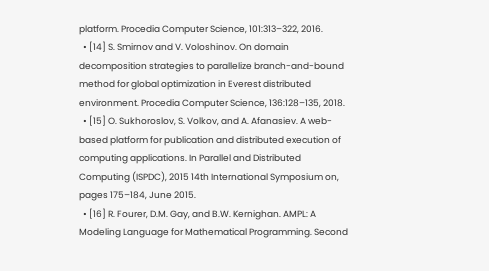platform. Procedia Computer Science, 101:313–322, 2016.
  • [14] S. Smirnov and V. Voloshinov. On domain decomposition strategies to parallelize branch-and-bound method for global optimization in Everest distributed environment. Procedia Computer Science, 136:128–135, 2018.
  • [15] O. Sukhoroslov, S. Volkov, and A. Afanasiev. A web-based platform for publication and distributed execution of computing applications. In Parallel and Distributed Computing (ISPDC), 2015 14th International Symposium on, pages 175–184, June 2015.
  • [16] R. Fourer, D.M. Gay, and B.W. Kernighan. AMPL: A Modeling Language for Mathematical Programming. Second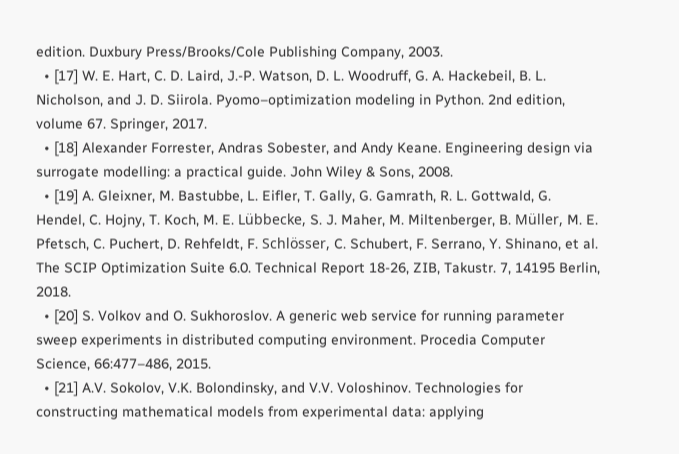edition. Duxbury Press/Brooks/Cole Publishing Company, 2003.
  • [17] W. E. Hart, C. D. Laird, J.-P. Watson, D. L. Woodruff, G. A. Hackebeil, B. L. Nicholson, and J. D. Siirola. Pyomo–optimization modeling in Python. 2nd edition, volume 67. Springer, 2017.
  • [18] Alexander Forrester, Andras Sobester, and Andy Keane. Engineering design via surrogate modelling: a practical guide. John Wiley & Sons, 2008.
  • [19] A. Gleixner, M. Bastubbe, L. Eifler, T. Gally, G. Gamrath, R. L. Gottwald, G. Hendel, C. Hojny, T. Koch, M. E. Lübbecke, S. J. Maher, M. Miltenberger, B. Müller, M. E. Pfetsch, C. Puchert, D. Rehfeldt, F. Schlösser, C. Schubert, F. Serrano, Y. Shinano, et al. The SCIP Optimization Suite 6.0. Technical Report 18-26, ZIB, Takustr. 7, 14195 Berlin, 2018.
  • [20] S. Volkov and O. Sukhoroslov. A generic web service for running parameter sweep experiments in distributed computing environment. Procedia Computer Science, 66:477–486, 2015.
  • [21] A.V. Sokolov, V.K. Bolondinsky, and V.V. Voloshinov. Technologies for constructing mathematical models from experimental data: applying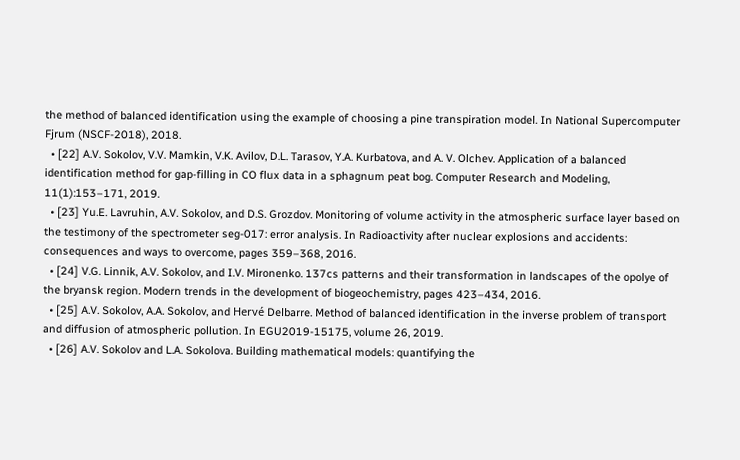the method of balanced identification using the example of choosing a pine transpiration model. In National Supercomputer Fjrum (NSCF-2018), 2018.
  • [22] A.V. Sokolov, V.V. Mamkin, V.K. Avilov, D.L. Tarasov, Y.A. Kurbatova, and A. V. Olchev. Application of a balanced identification method for gap-filling in CO flux data in a sphagnum peat bog. Computer Research and Modeling, 11(1):153–171, 2019.
  • [23] Yu.E. Lavruhin, A.V. Sokolov, and D.S. Grozdov. Monitoring of volume activity in the atmospheric surface layer based on the testimony of the spectrometer seg-017: error analysis. In Radioactivity after nuclear explosions and accidents: consequences and ways to overcome, pages 359–368, 2016.
  • [24] V.G. Linnik, A.V. Sokolov, and I.V. Mironenko. 137cs patterns and their transformation in landscapes of the opolye of the bryansk region. Modern trends in the development of biogeochemistry, pages 423–434, 2016.
  • [25] A.V. Sokolov, A.A. Sokolov, and Hervé Delbarre. Method of balanced identification in the inverse problem of transport and diffusion of atmospheric pollution. In EGU2019-15175, volume 26, 2019.
  • [26] A.V. Sokolov and L.A. Sokolova. Building mathematical models: quantifying the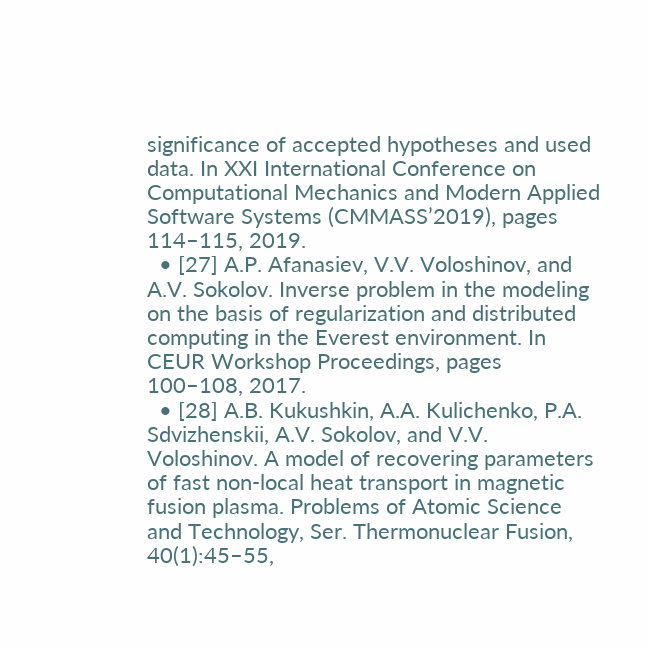significance of accepted hypotheses and used data. In XXI International Conference on Computational Mechanics and Modern Applied Software Systems (CMMASS’2019), pages 114–115, 2019.
  • [27] A.P. Afanasiev, V.V. Voloshinov, and A.V. Sokolov. Inverse problem in the modeling on the basis of regularization and distributed computing in the Everest environment. In CEUR Workshop Proceedings, pages 100–108, 2017.
  • [28] A.B. Kukushkin, A.A. Kulichenko, P.A. Sdvizhenskii, A.V. Sokolov, and V.V. Voloshinov. A model of recovering parameters of fast non-local heat transport in magnetic fusion plasma. Problems of Atomic Science and Technology, Ser. Thermonuclear Fusion, 40(1):45–55,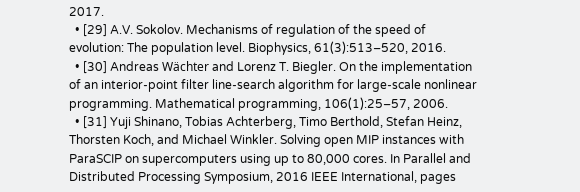2017.
  • [29] A.V. Sokolov. Mechanisms of regulation of the speed of evolution: The population level. Biophysics, 61(3):513–520, 2016.
  • [30] Andreas Wächter and Lorenz T. Biegler. On the implementation of an interior-point filter line-search algorithm for large-scale nonlinear programming. Mathematical programming, 106(1):25–57, 2006.
  • [31] Yuji Shinano, Tobias Achterberg, Timo Berthold, Stefan Heinz, Thorsten Koch, and Michael Winkler. Solving open MIP instances with ParaSCIP on supercomputers using up to 80,000 cores. In Parallel and Distributed Processing Symposium, 2016 IEEE International, pages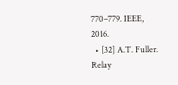770–779. IEEE, 2016.
  • [32] A.T. Fuller. Relay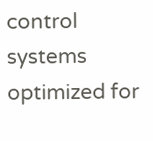control systems optimized for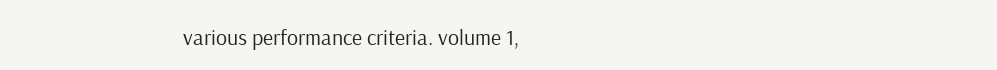various performance criteria. volume 1,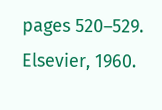pages 520–529. Elsevier, 1960.